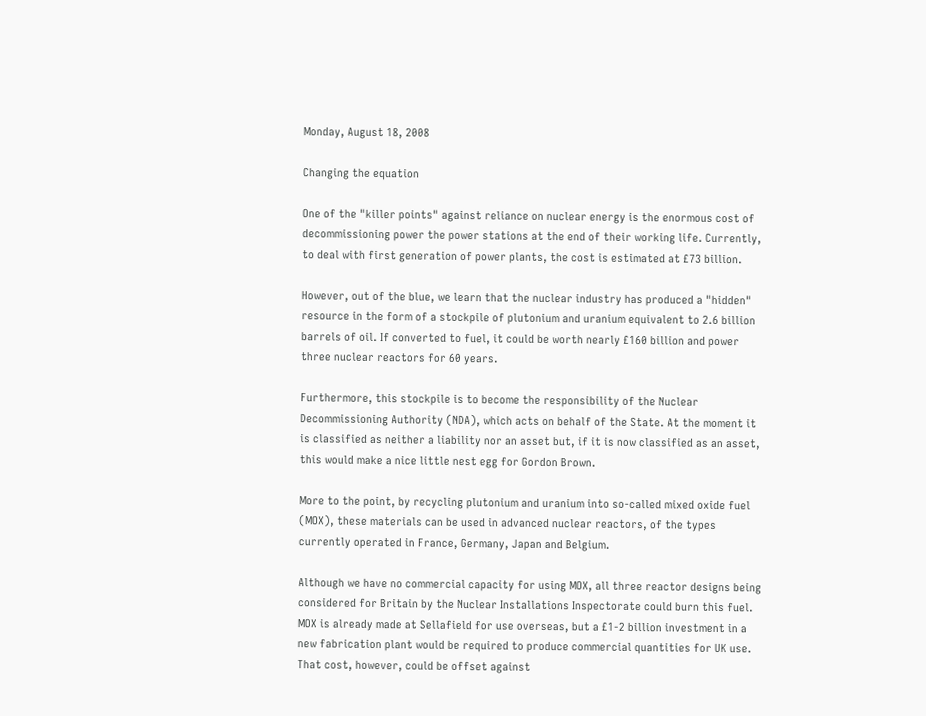Monday, August 18, 2008

Changing the equation

One of the "killer points" against reliance on nuclear energy is the enormous cost of decommissioning power the power stations at the end of their working life. Currently, to deal with first generation of power plants, the cost is estimated at £73 billion.

However, out of the blue, we learn that the nuclear industry has produced a "hidden" resource in the form of a stockpile of plutonium and uranium equivalent to 2.6 billion barrels of oil. If converted to fuel, it could be worth nearly £160 billion and power three nuclear reactors for 60 years.

Furthermore, this stockpile is to become the responsibility of the Nuclear Decommissioning Authority (NDA), which acts on behalf of the State. At the moment it is classified as neither a liability nor an asset but, if it is now classified as an asset, this would make a nice little nest egg for Gordon Brown.

More to the point, by recycling plutonium and uranium into so-called mixed oxide fuel (MOX), these materials can be used in advanced nuclear reactors, of the types currently operated in France, Germany, Japan and Belgium.

Although we have no commercial capacity for using MOX, all three reactor designs being considered for Britain by the Nuclear Installations Inspectorate could burn this fuel. MOX is already made at Sellafield for use overseas, but a £1-2 billion investment in a new fabrication plant would be required to produce commercial quantities for UK use. That cost, however, could be offset against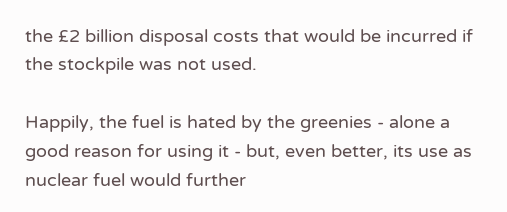the £2 billion disposal costs that would be incurred if the stockpile was not used.

Happily, the fuel is hated by the greenies - alone a good reason for using it - but, even better, its use as nuclear fuel would further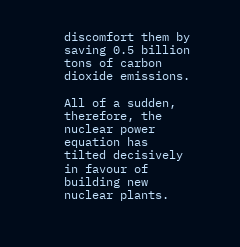discomfort them by saving 0.5 billion tons of carbon dioxide emissions.

All of a sudden, therefore, the nuclear power equation has tilted decisively in favour of building new nuclear plants.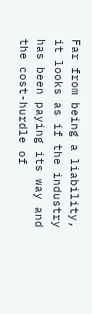Far from being a liability, it looks as if the industry has been paying its way and the cost-hurdle of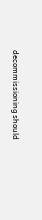decommissioning should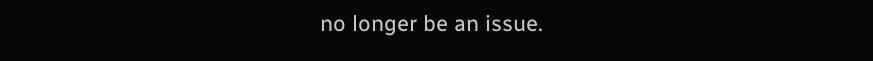no longer be an issue.